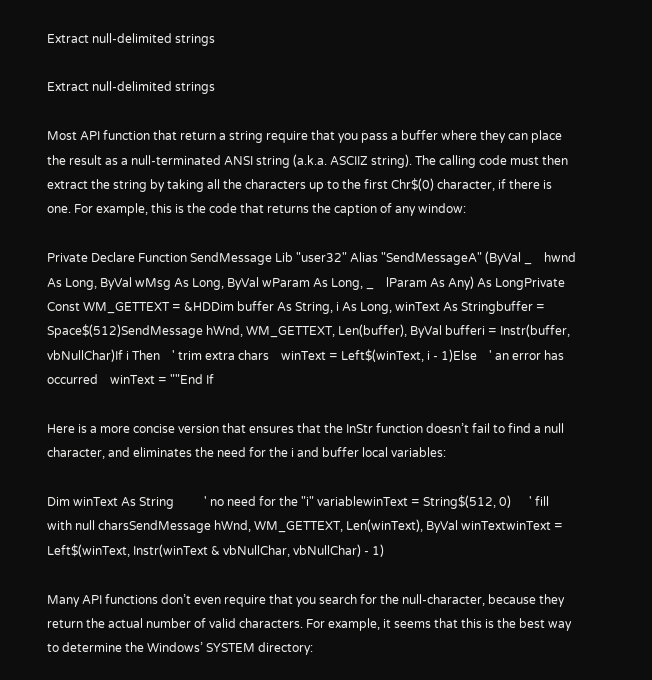Extract null-delimited strings

Extract null-delimited strings

Most API function that return a string require that you pass a buffer where they can place the result as a null-terminated ANSI string (a.k.a. ASCIIZ string). The calling code must then extract the string by taking all the characters up to the first Chr$(0) character, if there is one. For example, this is the code that returns the caption of any window:

Private Declare Function SendMessage Lib "user32" Alias "SendMessageA" (ByVal _    hwnd As Long, ByVal wMsg As Long, ByVal wParam As Long, _    lParam As Any) As LongPrivate Const WM_GETTEXT = &HDDim buffer As String, i As Long, winText As Stringbuffer = Space$(512)SendMessage hWnd, WM_GETTEXT, Len(buffer), ByVal bufferi = Instr(buffer, vbNullChar)If i Then    ' trim extra chars    winText = Left$(winText, i - 1)Else    ' an error has occurred    winText = ""End If

Here is a more concise version that ensures that the InStr function doesn’t fail to find a null character, and eliminates the need for the i and buffer local variables:

Dim winText As String          ' no need for the "i" variablewinText = String$(512, 0)      ' fill with null charsSendMessage hWnd, WM_GETTEXT, Len(winText), ByVal winTextwinText = Left$(winText, Instr(winText & vbNullChar, vbNullChar) - 1)

Many API functions don’t even require that you search for the null-character, because they return the actual number of valid characters. For example, it seems that this is the best way to determine the Windows’ SYSTEM directory: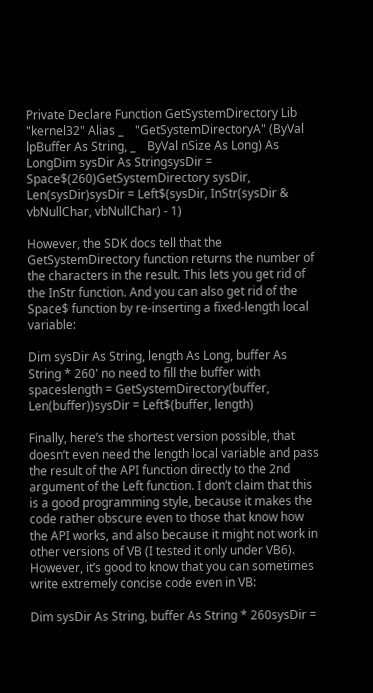Private Declare Function GetSystemDirectory Lib "kernel32" Alias _    "GetSystemDirectoryA" (ByVal lpBuffer As String, _    ByVal nSize As Long) As LongDim sysDir As StringsysDir = Space$(260)GetSystemDirectory sysDir, Len(sysDir)sysDir = Left$(sysDir, InStr(sysDir & vbNullChar, vbNullChar) - 1)

However, the SDK docs tell that the GetSystemDirectory function returns the number of the characters in the result. This lets you get rid of the InStr function. And you can also get rid of the Space$ function by re-inserting a fixed-length local variable:

Dim sysDir As String, length As Long, buffer As String * 260' no need to fill the buffer with spaceslength = GetSystemDirectory(buffer, Len(buffer))sysDir = Left$(buffer, length)

Finally, here’s the shortest version possible, that doesn’t even need the length local variable and pass the result of the API function directly to the 2nd argument of the Left function. I don’t claim that this is a good programming style, because it makes the code rather obscure even to those that know how the API works, and also because it might not work in other versions of VB (I tested it only under VB6). However, it’s good to know that you can sometimes write extremely concise code even in VB:

Dim sysDir As String, buffer As String * 260sysDir =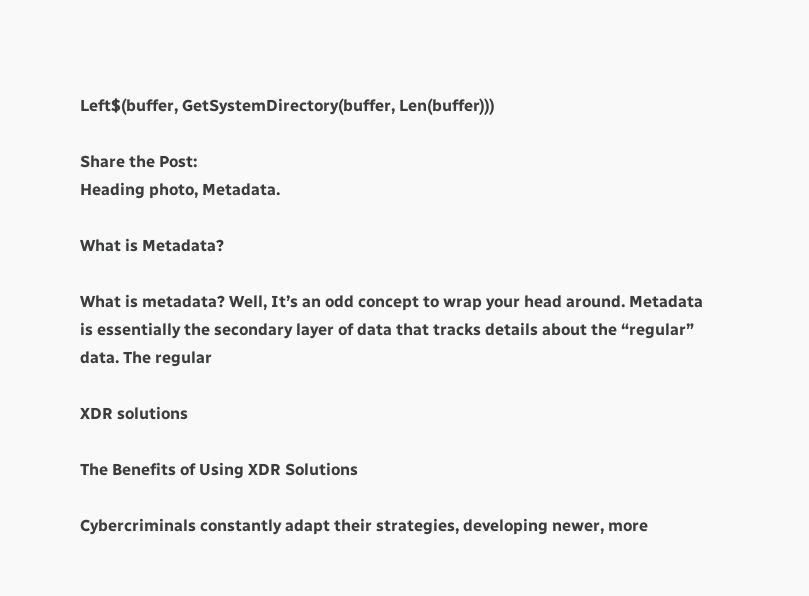Left$(buffer, GetSystemDirectory(buffer, Len(buffer)))

Share the Post:
Heading photo, Metadata.

What is Metadata?

What is metadata? Well, It’s an odd concept to wrap your head around. Metadata is essentially the secondary layer of data that tracks details about the “regular” data. The regular

XDR solutions

The Benefits of Using XDR Solutions

Cybercriminals constantly adapt their strategies, developing newer, more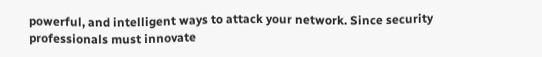powerful, and intelligent ways to attack your network. Since security professionals must innovate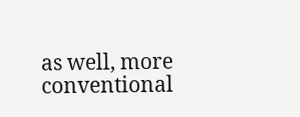as well, more conventional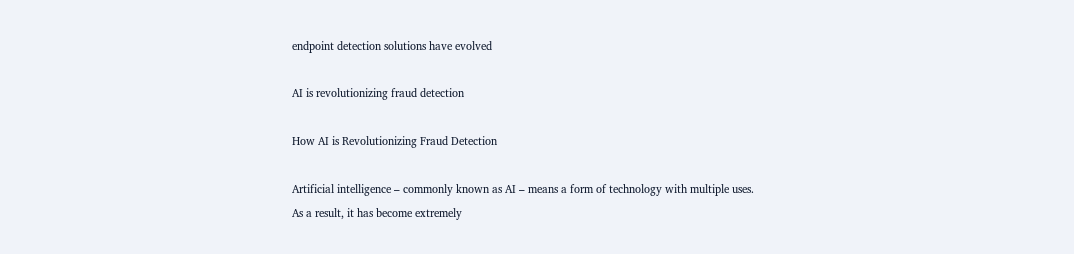endpoint detection solutions have evolved

AI is revolutionizing fraud detection

How AI is Revolutionizing Fraud Detection

Artificial intelligence – commonly known as AI – means a form of technology with multiple uses. As a result, it has become extremely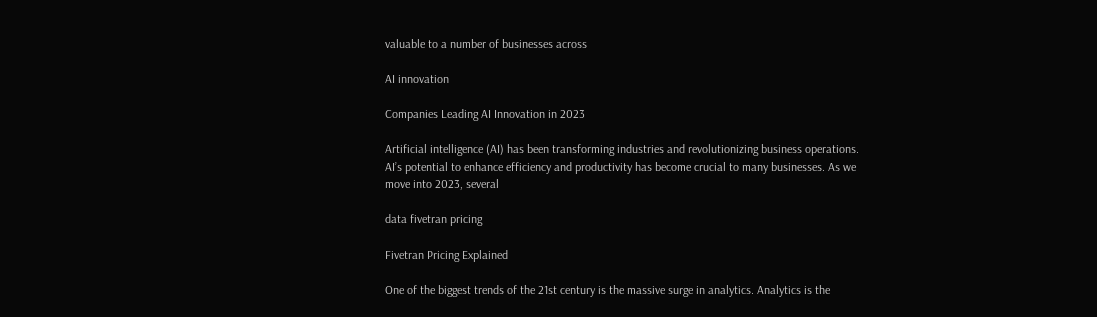valuable to a number of businesses across

AI innovation

Companies Leading AI Innovation in 2023

Artificial intelligence (AI) has been transforming industries and revolutionizing business operations. AI’s potential to enhance efficiency and productivity has become crucial to many businesses. As we move into 2023, several

data fivetran pricing

Fivetran Pricing Explained

One of the biggest trends of the 21st century is the massive surge in analytics. Analytics is the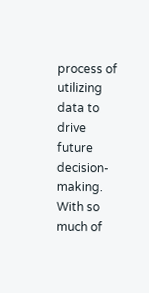process of utilizing data to drive future decision-making. With so much of